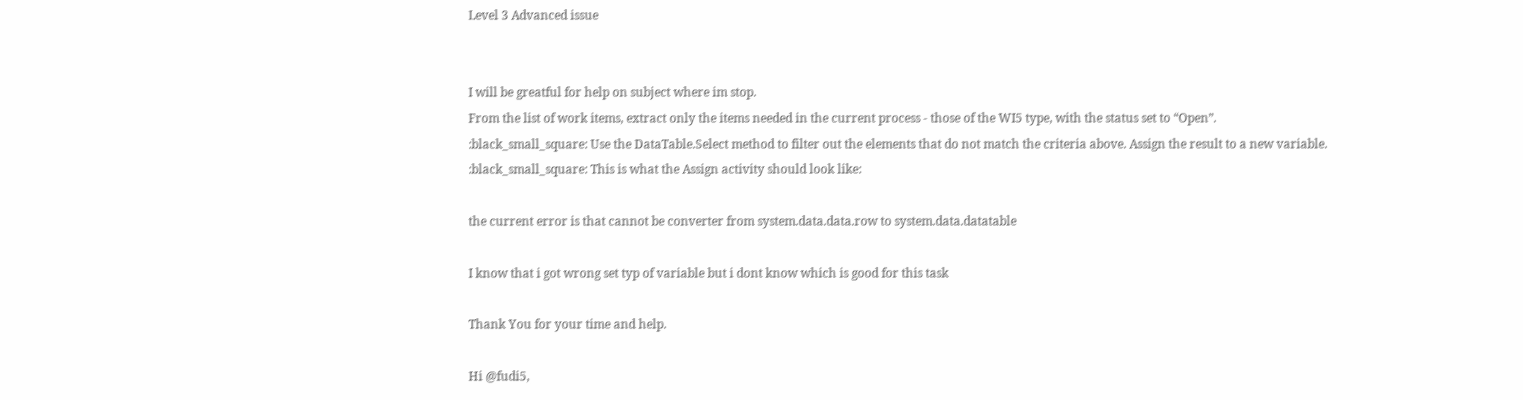Level 3 Advanced issue


I will be greatful for help on subject where im stop.
From the list of work items, extract only the items needed in the current process - those of the WI5 type, with the status set to “Open”.
:black_small_square: Use the DataTable.Select method to filter out the elements that do not match the criteria above. Assign the result to a new variable.
:black_small_square: This is what the Assign activity should look like:

the current error is that cannot be converter from system.data.data.row to system.data.datatable

I know that i got wrong set typ of variable but i dont know which is good for this task

Thank You for your time and help.

Hi @fudi5,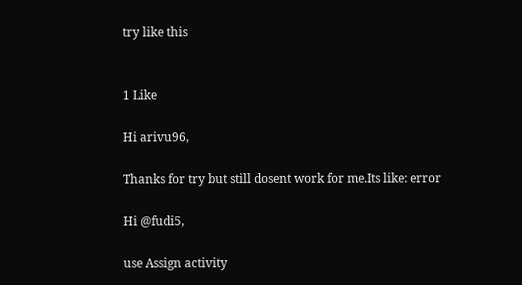try like this


1 Like

Hi arivu96,

Thanks for try but still dosent work for me.Its like: error

Hi @fudi5,

use Assign activity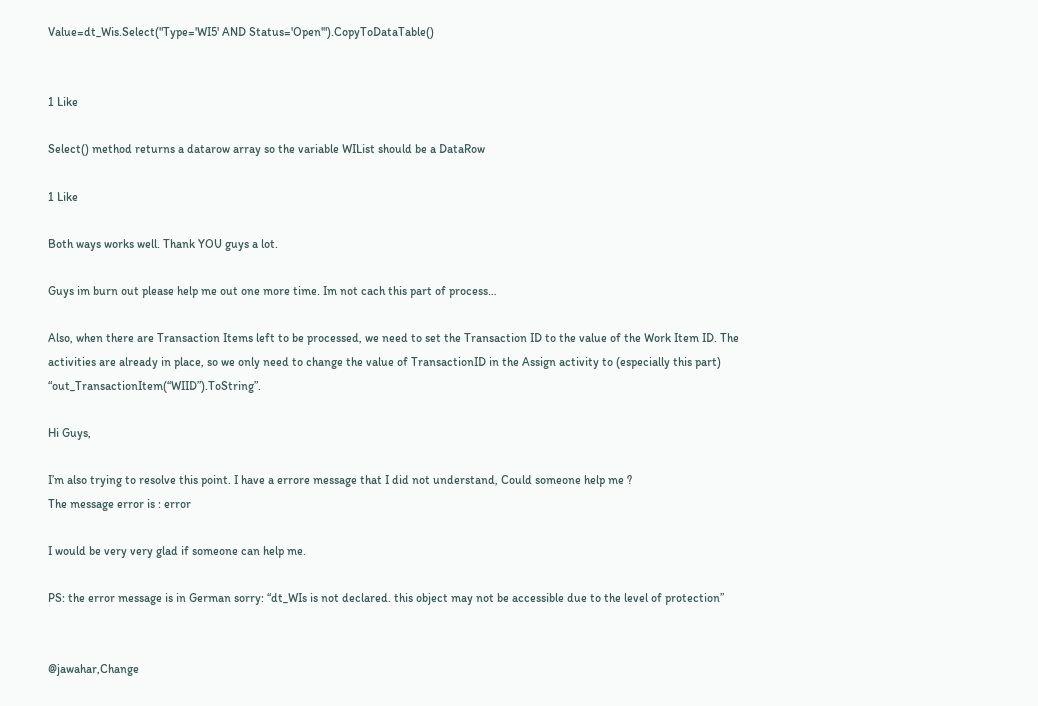Value=dt_Wis.Select("Type='WI5' AND Status='Open'").CopyToDataTable()


1 Like

Select() method returns a datarow array so the variable WIList should be a DataRow

1 Like

Both ways works well. Thank YOU guys a lot.

Guys im burn out please help me out one more time. Im not cach this part of process…

Also, when there are Transaction Items left to be processed, we need to set the Transaction ID to the value of the Work Item ID. The activities are already in place, so we only need to change the value of TransactionID in the Assign activity to (especially this part) “out_TransactionItem(“WIID”).ToString”.

Hi Guys,

I’m also trying to resolve this point. I have a errore message that I did not understand, Could someone help me ?
The message error is : error

I would be very very glad if someone can help me.

PS: the error message is in German sorry: “dt_WIs is not declared. this object may not be accessible due to the level of protection”


@jawahar,Change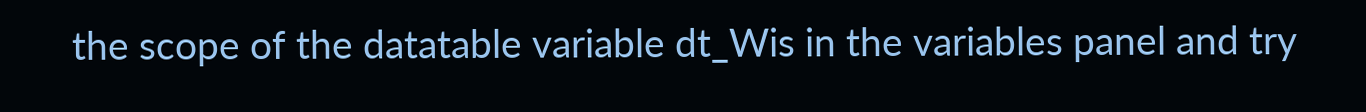the scope of the datatable variable dt_Wis in the variables panel and try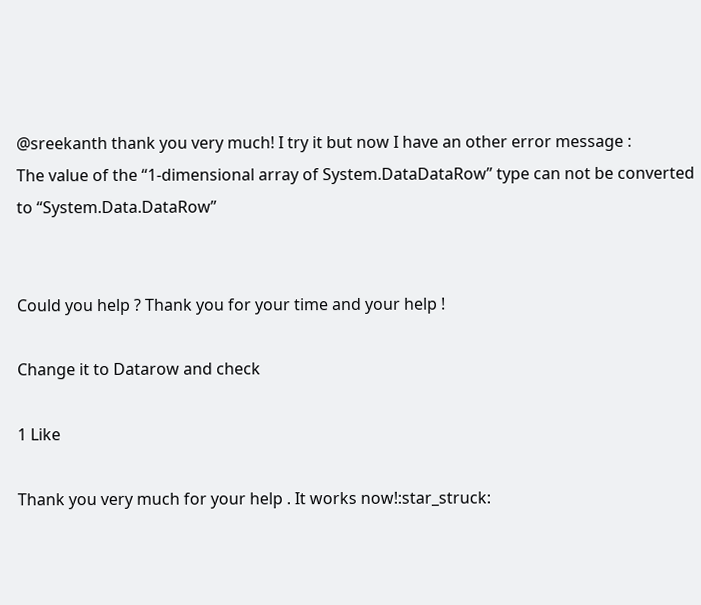@sreekanth thank you very much! I try it but now I have an other error message :
The value of the “1-dimensional array of System.DataDataRow” type can not be converted to “System.Data.DataRow”


Could you help ? Thank you for your time and your help !

Change it to Datarow and check

1 Like

Thank you very much for your help . It works now!:star_struck: